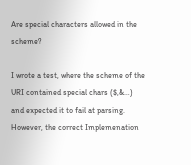Are special characters allowed in the scheme?

I wrote a test, where the scheme of the URI contained special chars ($,&…) and expected it to fail at parsing. However, the correct Implemenation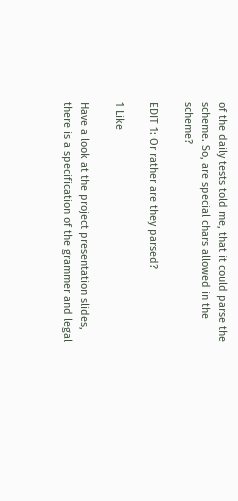of the daily tests told me, that it could parse the scheme. So, are special chars allowed in the scheme?

EDIT 1: Or rather are they parsed?

1 Like

Have a look at the project presentation slides, there is a specification of the grammer and legal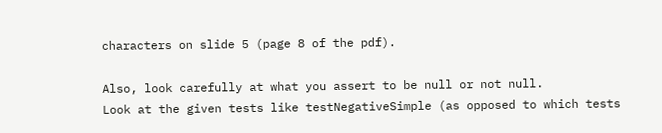characters on slide 5 (page 8 of the pdf).

Also, look carefully at what you assert to be null or not null.
Look at the given tests like testNegativeSimple (as opposed to which tests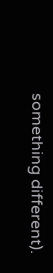something different).